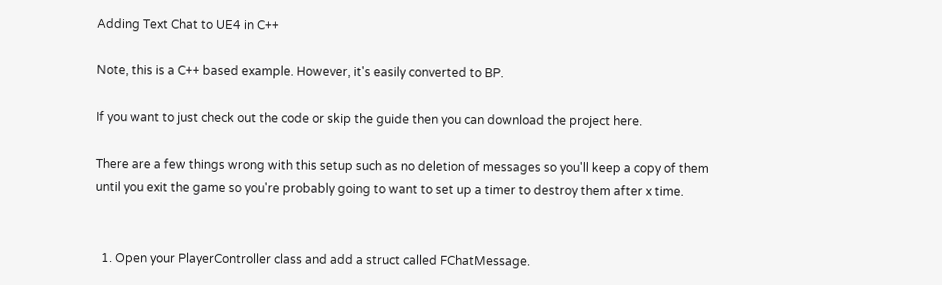Adding Text Chat to UE4 in C++

Note, this is a C++ based example. However, it's easily converted to BP.

If you want to just check out the code or skip the guide then you can download the project here.

There are a few things wrong with this setup such as no deletion of messages so you'll keep a copy of them until you exit the game so you're probably going to want to set up a timer to destroy them after x time.


  1. Open your PlayerController class and add a struct called FChatMessage.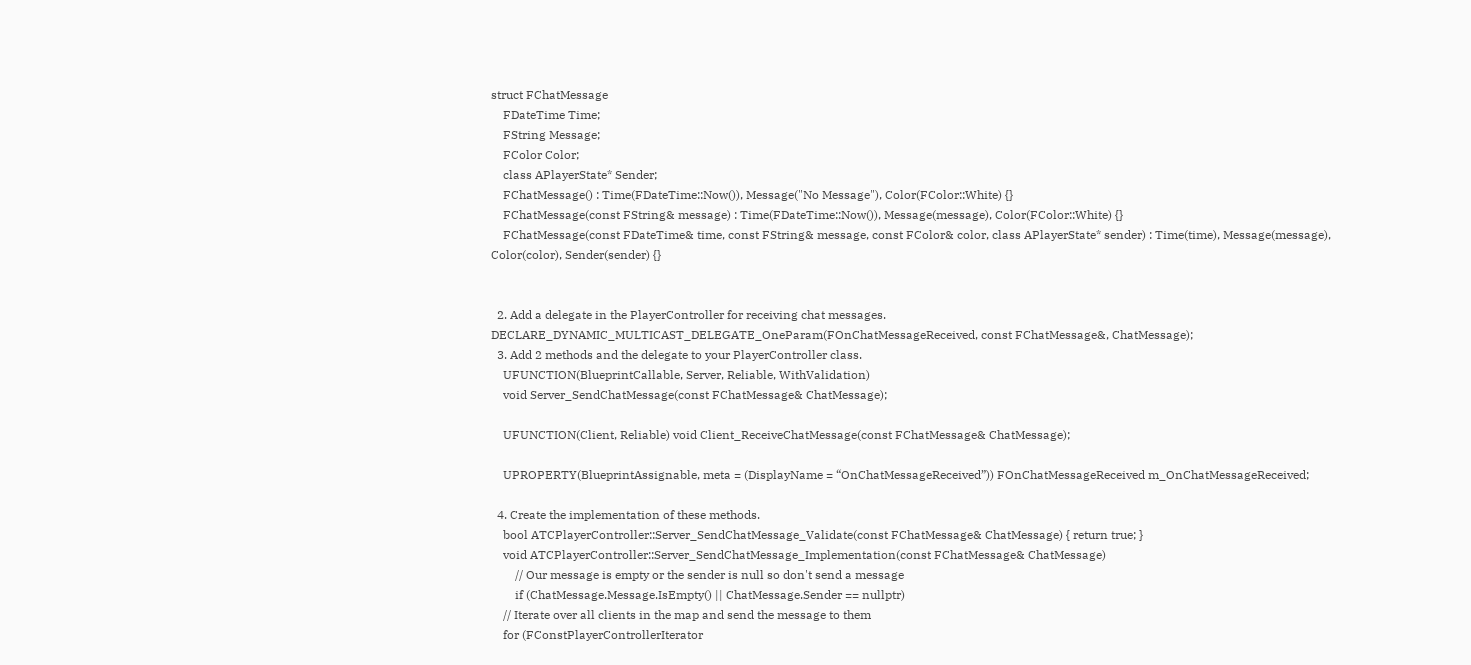struct FChatMessage
    FDateTime Time;
    FString Message;
    FColor Color;
    class APlayerState* Sender;
    FChatMessage() : Time(FDateTime::Now()), Message("No Message"), Color(FColor::White) {}
    FChatMessage(const FString& message) : Time(FDateTime::Now()), Message(message), Color(FColor::White) {}
    FChatMessage(const FDateTime& time, const FString& message, const FColor& color, class APlayerState* sender) : Time(time), Message(message), Color(color), Sender(sender) {}


  2. Add a delegate in the PlayerController for receiving chat messages. DECLARE_DYNAMIC_MULTICAST_DELEGATE_OneParam(FOnChatMessageReceived, const FChatMessage&, ChatMessage);
  3. Add 2 methods and the delegate to your PlayerController class.
    UFUNCTION(BlueprintCallable, Server, Reliable, WithValidation)
    void Server_SendChatMessage(const FChatMessage& ChatMessage);

    UFUNCTION(Client, Reliable) void Client_ReceiveChatMessage(const FChatMessage& ChatMessage);

    UPROPERTY(BlueprintAssignable, meta = (DisplayName = “OnChatMessageReceived”)) FOnChatMessageReceived m_OnChatMessageReceived;

  4. Create the implementation of these methods.
    bool ATCPlayerController::Server_SendChatMessage_Validate(const FChatMessage& ChatMessage) { return true; }
    void ATCPlayerController::Server_SendChatMessage_Implementation(const FChatMessage& ChatMessage)
        // Our message is empty or the sender is null so don't send a message
        if (ChatMessage.Message.IsEmpty() || ChatMessage.Sender == nullptr)
    // Iterate over all clients in the map and send the message to them
    for (FConstPlayerControllerIterator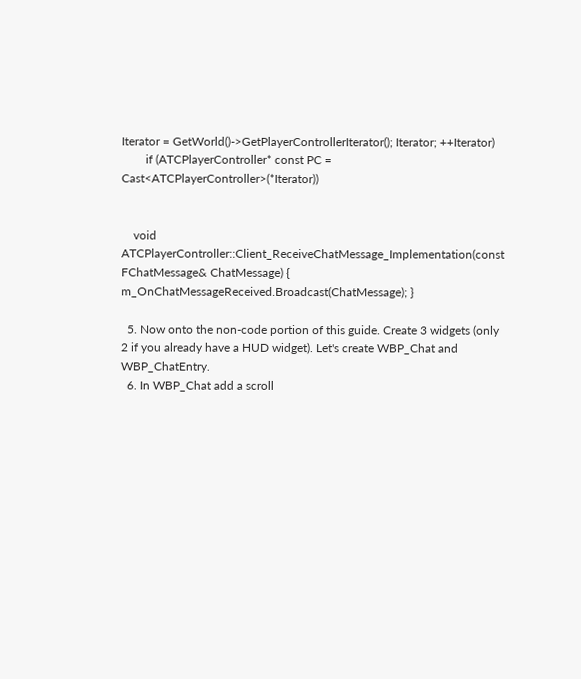Iterator = GetWorld()->GetPlayerControllerIterator(); Iterator; ++Iterator)
        if (ATCPlayerController* const PC = Cast<ATCPlayerController>(*Iterator))


    void ATCPlayerController::Client_ReceiveChatMessage_Implementation(const FChatMessage& ChatMessage) { m_OnChatMessageReceived.Broadcast(ChatMessage); }

  5. Now onto the non-code portion of this guide. Create 3 widgets (only 2 if you already have a HUD widget). Let's create WBP_Chat and WBP_ChatEntry.
  6. In WBP_Chat add a scroll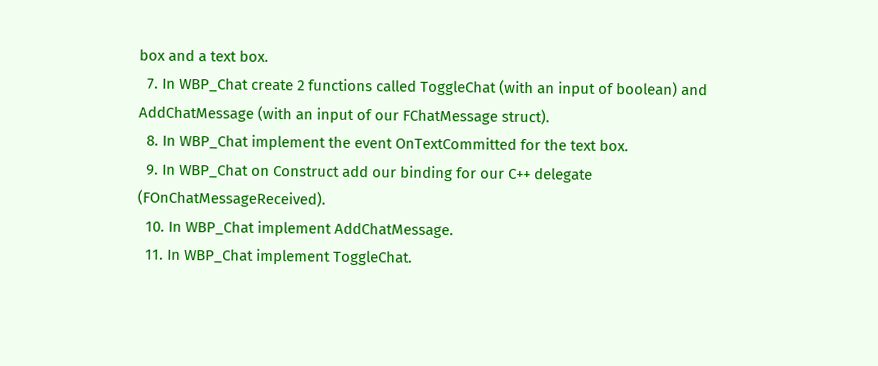box and a text box.
  7. In WBP_Chat create 2 functions called ToggleChat (with an input of boolean) and AddChatMessage (with an input of our FChatMessage struct).
  8. In WBP_Chat implement the event OnTextCommitted for the text box.
  9. In WBP_Chat on Construct add our binding for our C++ delegate (FOnChatMessageReceived).
  10. In WBP_Chat implement AddChatMessage.
  11. In WBP_Chat implement ToggleChat.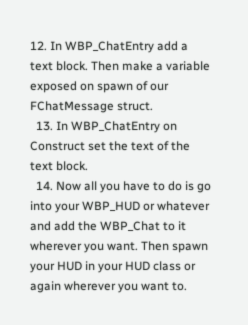12. In WBP_ChatEntry add a text block. Then make a variable exposed on spawn of our FChatMessage struct.
  13. In WBP_ChatEntry on Construct set the text of the text block.
  14. Now all you have to do is go into your WBP_HUD or whatever and add the WBP_Chat to it wherever you want. Then spawn your HUD in your HUD class or again wherever you want to.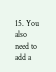15. You also need to add a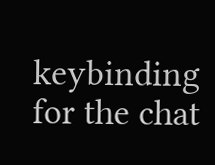keybinding for the chat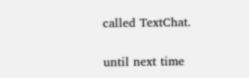called TextChat.


until next time